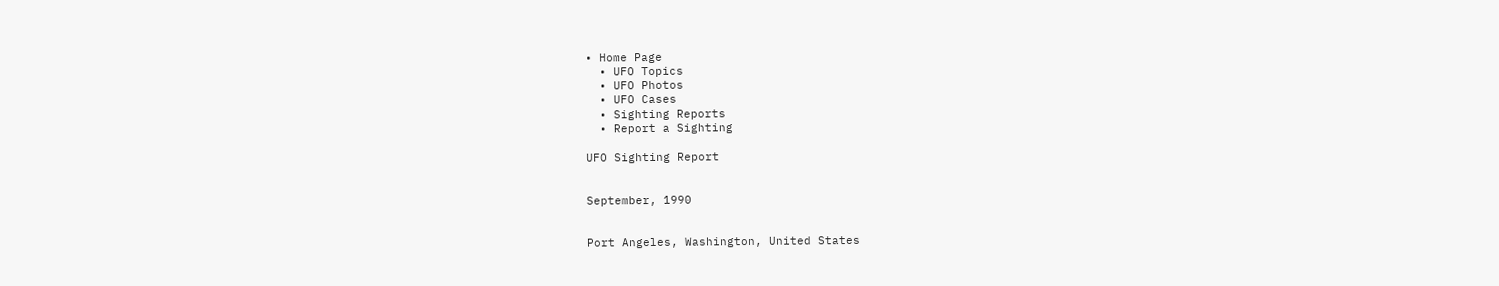• Home Page
  • UFO Topics
  • UFO Photos
  • UFO Cases
  • Sighting Reports
  • Report a Sighting

UFO Sighting Report


September, 1990


Port Angeles, Washington, United States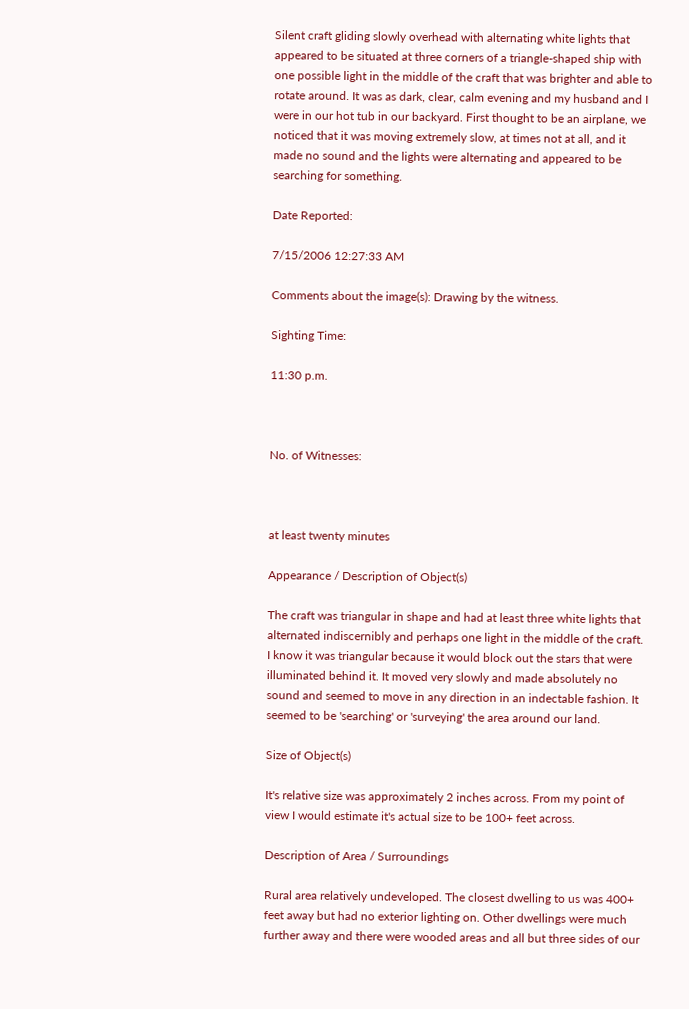Silent craft gliding slowly overhead with alternating white lights that appeared to be situated at three corners of a triangle-shaped ship with one possible light in the middle of the craft that was brighter and able to rotate around. It was as dark, clear, calm evening and my husband and I were in our hot tub in our backyard. First thought to be an airplane, we noticed that it was moving extremely slow, at times not at all, and it made no sound and the lights were alternating and appeared to be searching for something.

Date Reported:

7/15/2006 12:27:33 AM

Comments about the image(s): Drawing by the witness.

Sighting Time:

11:30 p.m.



No. of Witnesses:



at least twenty minutes

Appearance / Description of Object(s)

The craft was triangular in shape and had at least three white lights that alternated indiscernibly and perhaps one light in the middle of the craft. I know it was triangular because it would block out the stars that were illuminated behind it. It moved very slowly and made absolutely no sound and seemed to move in any direction in an indectable fashion. It seemed to be 'searching' or 'surveying' the area around our land.

Size of Object(s)

It's relative size was approximately 2 inches across. From my point of view I would estimate it's actual size to be 100+ feet across.

Description of Area / Surroundings

Rural area relatively undeveloped. The closest dwelling to us was 400+ feet away but had no exterior lighting on. Other dwellings were much further away and there were wooded areas and all but three sides of our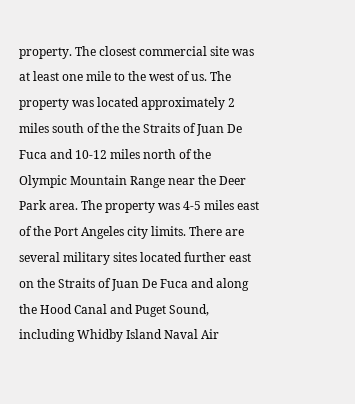property. The closest commercial site was at least one mile to the west of us. The property was located approximately 2 miles south of the the Straits of Juan De Fuca and 10-12 miles north of the Olympic Mountain Range near the Deer Park area. The property was 4-5 miles east of the Port Angeles city limits. There are several military sites located further east on the Straits of Juan De Fuca and along the Hood Canal and Puget Sound, including Whidby Island Naval Air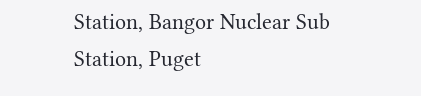Station, Bangor Nuclear Sub Station, Puget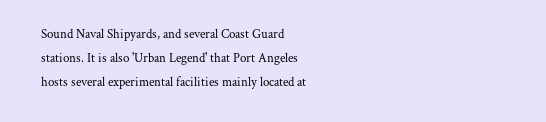Sound Naval Shipyards, and several Coast Guard stations. It is also 'Urban Legend' that Port Angeles hosts several experimental facilities mainly located at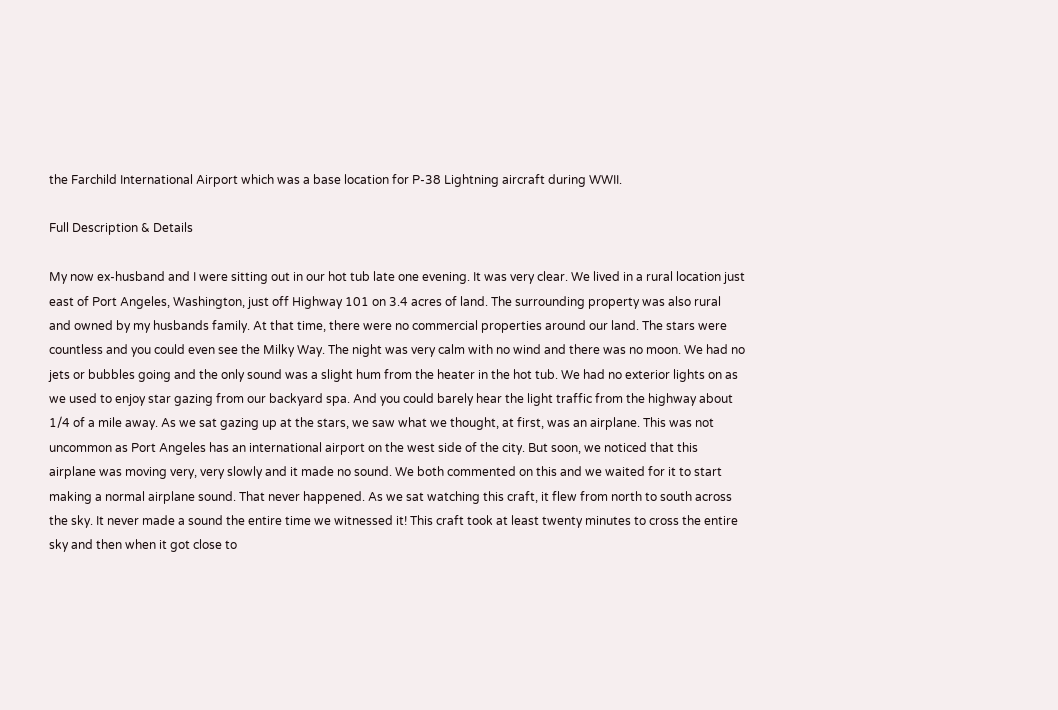the Farchild International Airport which was a base location for P-38 Lightning aircraft during WWII.

Full Description & Details

My now ex-husband and I were sitting out in our hot tub late one evening. It was very clear. We lived in a rural location just east of Port Angeles, Washington, just off Highway 101 on 3.4 acres of land. The surrounding property was also rural and owned by my husbands family. At that time, there were no commercial properties around our land. The stars were countless and you could even see the Milky Way. The night was very calm with no wind and there was no moon. We had no jets or bubbles going and the only sound was a slight hum from the heater in the hot tub. We had no exterior lights on as we used to enjoy star gazing from our backyard spa. And you could barely hear the light traffic from the highway about 1/4 of a mile away. As we sat gazing up at the stars, we saw what we thought, at first, was an airplane. This was not uncommon as Port Angeles has an international airport on the west side of the city. But soon, we noticed that this airplane was moving very, very slowly and it made no sound. We both commented on this and we waited for it to start making a normal airplane sound. That never happened. As we sat watching this craft, it flew from north to south across the sky. It never made a sound the entire time we witnessed it! This craft took at least twenty minutes to cross the entire sky and then when it got close to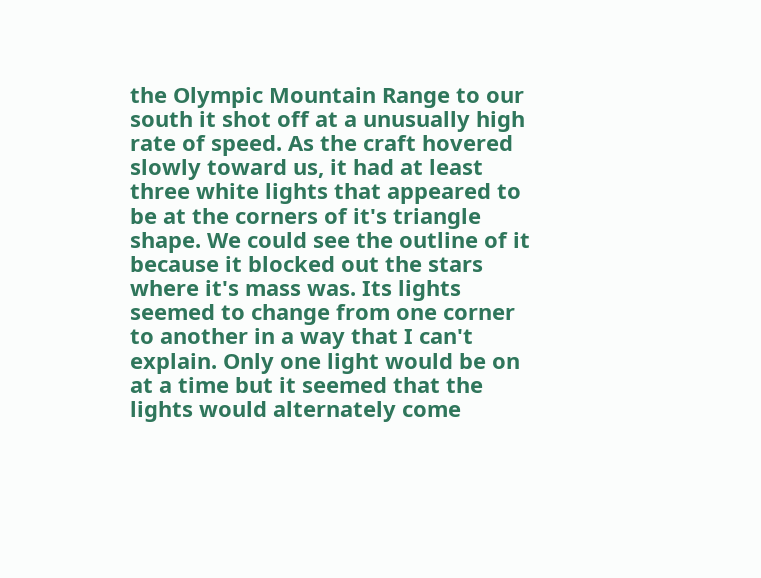the Olympic Mountain Range to our south it shot off at a unusually high rate of speed. As the craft hovered slowly toward us, it had at least three white lights that appeared to be at the corners of it's triangle shape. We could see the outline of it because it blocked out the stars where it's mass was. Its lights seemed to change from one corner to another in a way that I can't explain. Only one light would be on at a time but it seemed that the lights would alternately come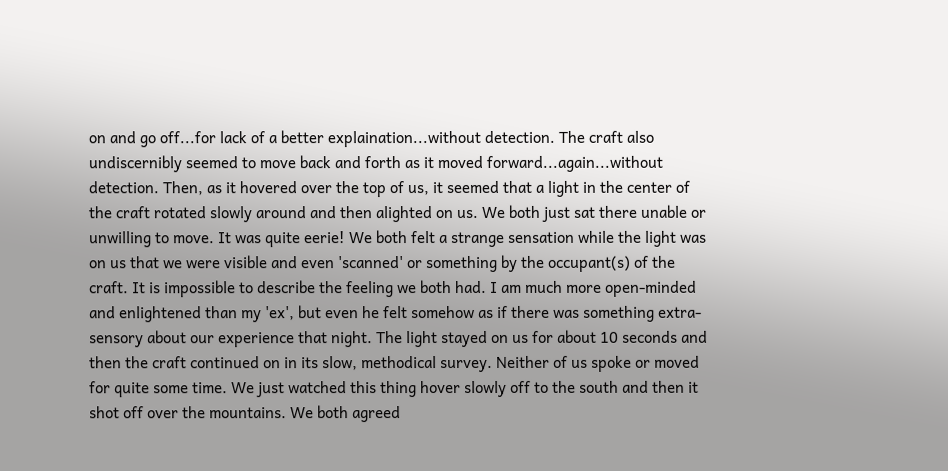on and go off...for lack of a better explaination...without detection. The craft also undiscernibly seemed to move back and forth as it moved forward...again...without detection. Then, as it hovered over the top of us, it seemed that a light in the center of the craft rotated slowly around and then alighted on us. We both just sat there unable or unwilling to move. It was quite eerie! We both felt a strange sensation while the light was on us that we were visible and even 'scanned' or something by the occupant(s) of the craft. It is impossible to describe the feeling we both had. I am much more open-minded and enlightened than my 'ex', but even he felt somehow as if there was something extra-sensory about our experience that night. The light stayed on us for about 10 seconds and then the craft continued on in its slow, methodical survey. Neither of us spoke or moved for quite some time. We just watched this thing hover slowly off to the south and then it shot off over the mountains. We both agreed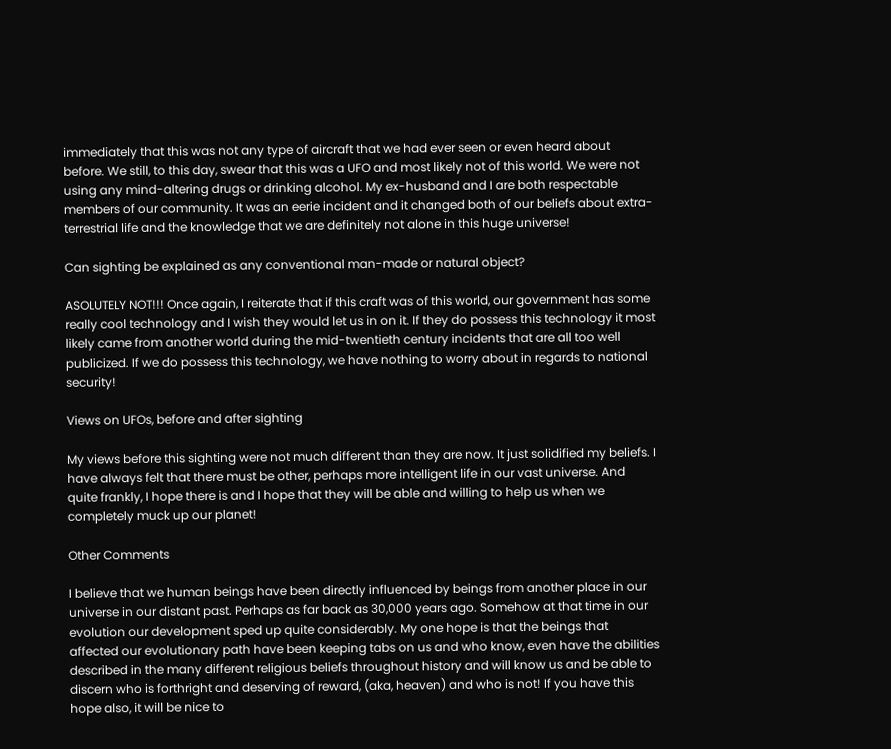immediately that this was not any type of aircraft that we had ever seen or even heard about before. We still, to this day, swear that this was a UFO and most likely not of this world. We were not using any mind-altering drugs or drinking alcohol. My ex-husband and I are both respectable members of our community. It was an eerie incident and it changed both of our beliefs about extra-terrestrial life and the knowledge that we are definitely not alone in this huge universe!

Can sighting be explained as any conventional man-made or natural object?

ASOLUTELY NOT!!! Once again, I reiterate that if this craft was of this world, our government has some really cool technology and I wish they would let us in on it. If they do possess this technology it most likely came from another world during the mid-twentieth century incidents that are all too well publicized. If we do possess this technology, we have nothing to worry about in regards to national security!

Views on UFOs, before and after sighting

My views before this sighting were not much different than they are now. It just solidified my beliefs. I have always felt that there must be other, perhaps more intelligent life in our vast universe. And quite frankly, I hope there is and I hope that they will be able and willing to help us when we completely muck up our planet!

Other Comments

I believe that we human beings have been directly influenced by beings from another place in our universe in our distant past. Perhaps as far back as 30,000 years ago. Somehow at that time in our evolution our development sped up quite considerably. My one hope is that the beings that affected our evolutionary path have been keeping tabs on us and who know, even have the abilities described in the many different religious beliefs throughout history and will know us and be able to discern who is forthright and deserving of reward, (aka, heaven) and who is not! If you have this hope also, it will be nice to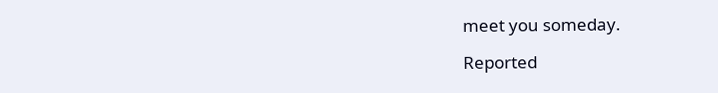meet you someday.

Reported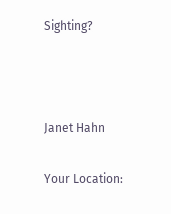Sighting?



Janet Hahn

Your Location: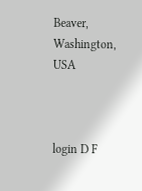Beaver, Washington, USA



login D F